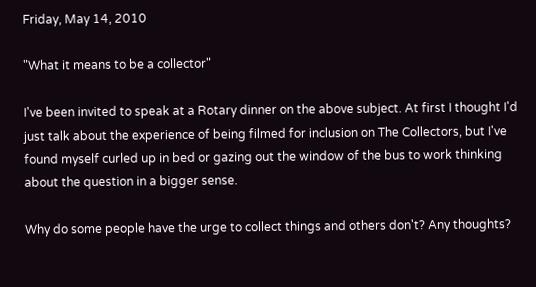Friday, May 14, 2010

"What it means to be a collector"

I've been invited to speak at a Rotary dinner on the above subject. At first I thought I'd just talk about the experience of being filmed for inclusion on The Collectors, but I've found myself curled up in bed or gazing out the window of the bus to work thinking about the question in a bigger sense.

Why do some people have the urge to collect things and others don't? Any thoughts?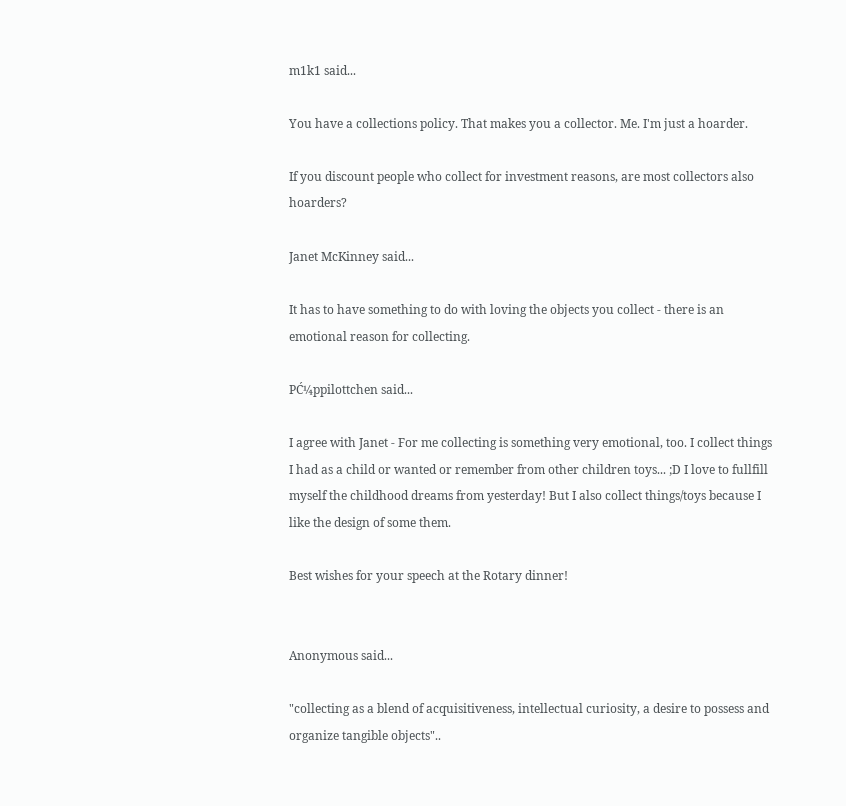m1k1 said...

You have a collections policy. That makes you a collector. Me. I'm just a hoarder.

If you discount people who collect for investment reasons, are most collectors also hoarders?

Janet McKinney said...

It has to have something to do with loving the objects you collect - there is an emotional reason for collecting.

PĆ¼ppilottchen said...

I agree with Janet - For me collecting is something very emotional, too. I collect things I had as a child or wanted or remember from other children toys... ;D I love to fullfill myself the childhood dreams from yesterday! But I also collect things/toys because I like the design of some them.

Best wishes for your speech at the Rotary dinner!


Anonymous said...

"collecting as a blend of acquisitiveness, intellectual curiosity, a desire to possess and organize tangible objects"..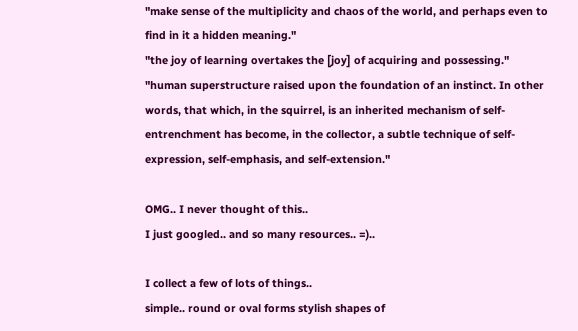"make sense of the multiplicity and chaos of the world, and perhaps even to find in it a hidden meaning."
"the joy of learning overtakes the [joy] of acquiring and possessing."
"human superstructure raised upon the foundation of an instinct. In other words, that which, in the squirrel, is an inherited mechanism of self-entrenchment has become, in the collector, a subtle technique of self-expression, self-emphasis, and self-extension."

OMG.. I never thought of this..
I just googled.. and so many resources.. =)..

I collect a few of lots of things..
simple.. round or oval forms stylish shapes of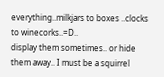everything..milkjars to boxes ..clocks to winecorks..=D..
display them sometimes.. or hide them away.. I must be a squirrel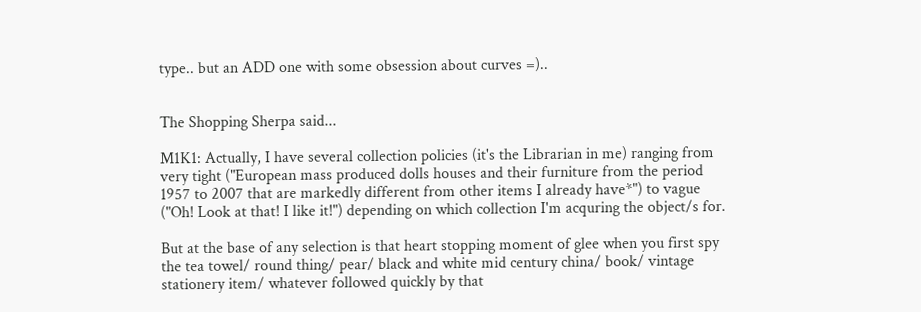type.. but an ADD one with some obsession about curves =)..


The Shopping Sherpa said...

M1K1: Actually, I have several collection policies (it's the Librarian in me) ranging from very tight ("European mass produced dolls houses and their furniture from the period 1957 to 2007 that are markedly different from other items I already have*") to vague ("Oh! Look at that! I like it!") depending on which collection I'm acquring the object/s for.

But at the base of any selection is that heart stopping moment of glee when you first spy the tea towel/ round thing/ pear/ black and white mid century china/ book/ vintage stationery item/ whatever followed quickly by that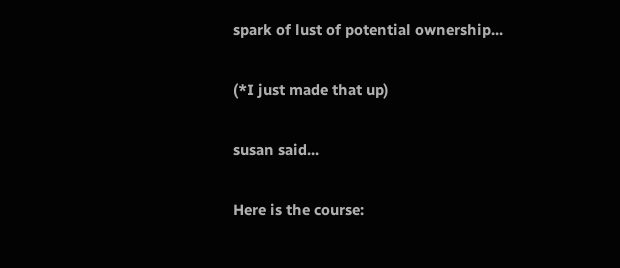spark of lust of potential ownership...

(*I just made that up)

susan said...

Here is the course: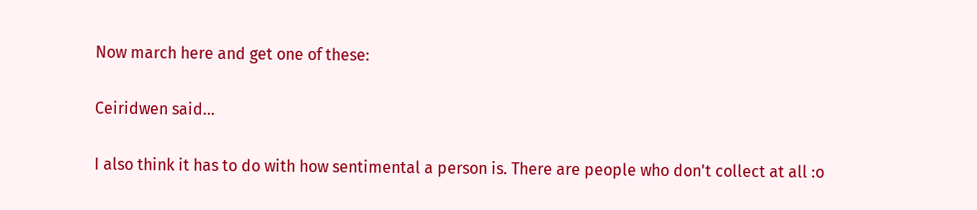Now march here and get one of these:

Ceiridwen said...

I also think it has to do with how sentimental a person is. There are people who don't collect at all :o